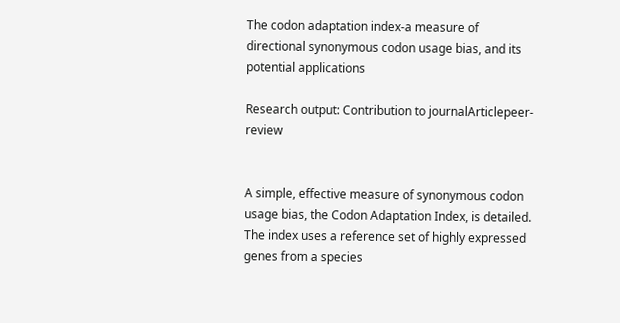The codon adaptation index-a measure of directional synonymous codon usage bias, and its potential applications

Research output: Contribution to journalArticlepeer-review


A simple, effective measure of synonymous codon usage bias, the Codon Adaptation Index, is detailed. The index uses a reference set of highly expressed genes from a species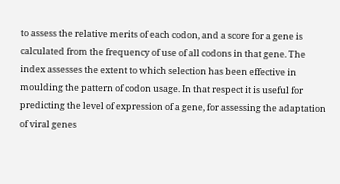to assess the relative merits of each codon, and a score for a gene is calculated from the frequency of use of all codons in that gene. The index assesses the extent to which selection has been effective in moulding the pattern of codon usage. In that respect it is useful for predicting the level of expression of a gene, for assessing the adaptation of viral genes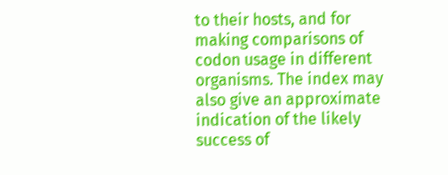to their hosts, and for making comparisons of codon usage in different organisms. The index may also give an approximate indication of the likely success of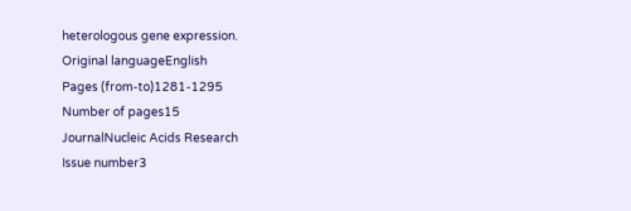heterologous gene expression.
Original languageEnglish
Pages (from-to)1281-1295
Number of pages15
JournalNucleic Acids Research
Issue number3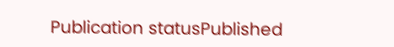Publication statusPublished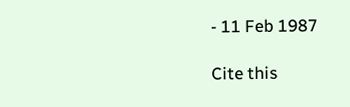- 11 Feb 1987

Cite this